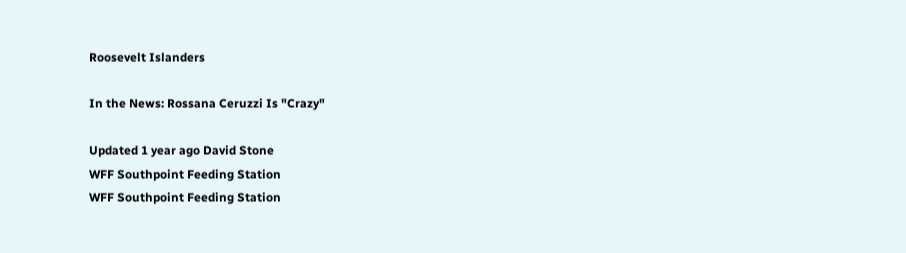Roosevelt Islanders

In the News: Rossana Ceruzzi Is "Crazy"

Updated 1 year ago David Stone
WFF Southpoint Feeding Station
WFF Southpoint Feeding Station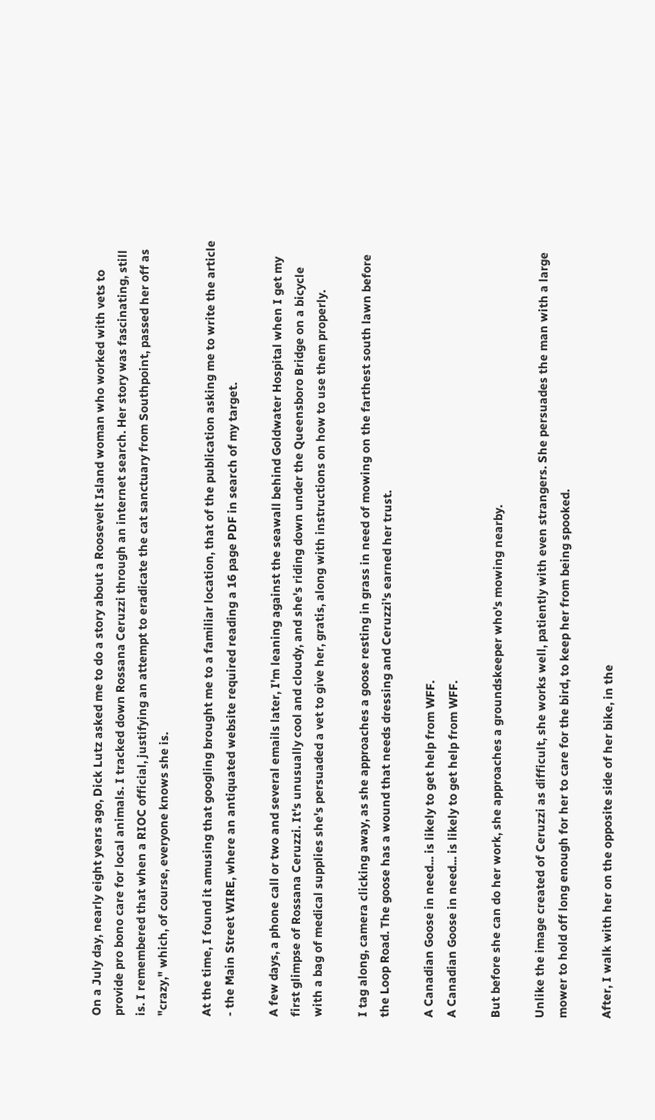On a July day, nearly eight years ago, Dick Lutz asked me to do a story about a Roosevelt Island woman who worked with vets to provide pro bono care for local animals. I tracked down Rossana Ceruzzi through an internet search. Her story was fascinating, still is. I remembered that when a RIOC official, justifying an attempt to eradicate the cat sanctuary from Southpoint, passed her off as "crazy," which, of course, everyone knows she is.

At the time, I found it amusing that googling brought me to a familiar location, that of the publication asking me to write the article - the Main Street WIRE, where an antiquated website required reading a 16 page PDF in search of my target.

A few days, a phone call or two and several emails later, I'm leaning against the seawall behind Goldwater Hospital when I get my first glimpse of Rossana Ceruzzi. It's unusually cool and cloudy, and she's riding down under the Queensboro Bridge on a bicycle with a bag of medical supplies she's persuaded a vet to give her, gratis, along with instructions on how to use them properly.

I tag along, camera clicking away, as she approaches a goose resting in grass in need of mowing on the farthest south lawn before the Loop Road. The goose has a wound that needs dressing and Ceruzzi's earned her trust.

A Canadian Goose in need... is likely to get help from WFF.
A Canadian Goose in need... is likely to get help from WFF.

But before she can do her work, she approaches a groundskeeper who's mowing nearby.

Unlike the image created of Ceruzzi as difficult, she works well, patiently with even strangers. She persuades the man with a large mower to hold off long enough for her to care for the bird, to keep her from being spooked.

After, I walk with her on the opposite side of her bike, in the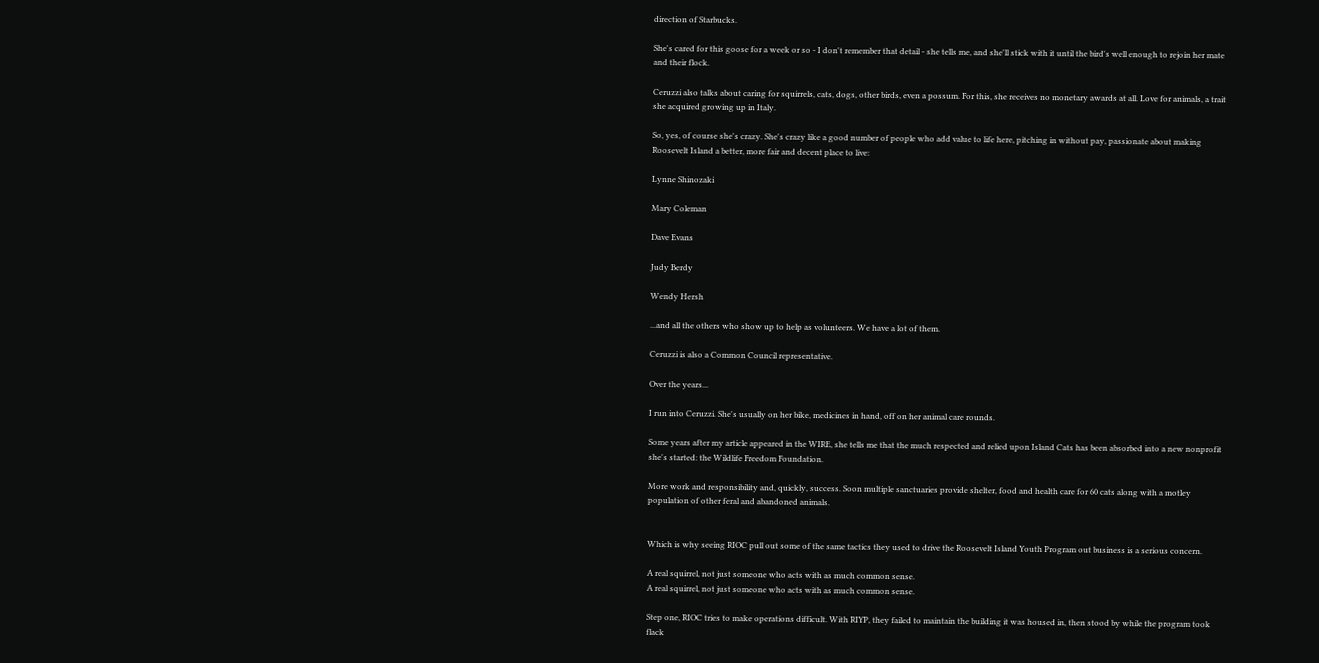direction of Starbucks.

She's cared for this goose for a week or so - I don't remember that detail - she tells me, and she'll stick with it until the bird's well enough to rejoin her mate and their flock.

Ceruzzi also talks about caring for squirrels, cats, dogs, other birds, even a possum. For this, she receives no monetary awards at all. Love for animals, a trait she acquired growing up in Italy.

So, yes, of course she's crazy. She's crazy like a good number of people who add value to life here, pitching in without pay, passionate about making Roosevelt Island a better, more fair and decent place to live:

Lynne Shinozaki

Mary Coleman

Dave Evans

Judy Berdy

Wendy Hersh

...and all the others who show up to help as volunteers. We have a lot of them.

Ceruzzi is also a Common Council representative.

Over the years...

I run into Ceruzzi. She's usually on her bike, medicines in hand, off on her animal care rounds.

Some years after my article appeared in the WIRE, she tells me that the much respected and relied upon Island Cats has been absorbed into a new nonprofit she's started: the Wildlife Freedom Foundation.

More work and responsibility and, quickly, success. Soon multiple sanctuaries provide shelter, food and health care for 60 cats along with a motley population of other feral and abandoned animals.


Which is why seeing RIOC pull out some of the same tactics they used to drive the Roosevelt Island Youth Program out business is a serious concern.

A real squirrel, not just someone who acts with as much common sense.
A real squirrel, not just someone who acts with as much common sense.

Step one, RIOC tries to make operations difficult. With RIYP, they failed to maintain the building it was housed in, then stood by while the program took flack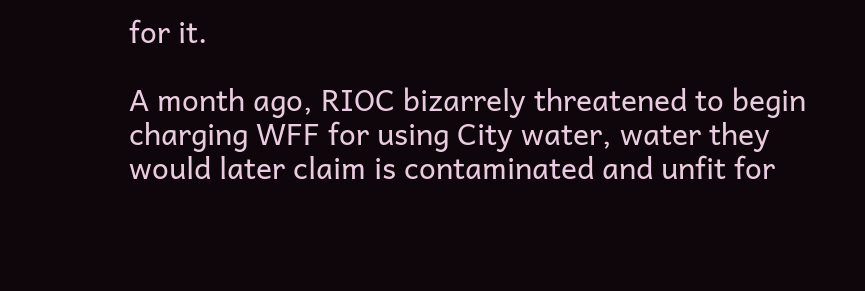for it.

A month ago, RIOC bizarrely threatened to begin charging WFF for using City water, water they would later claim is contaminated and unfit for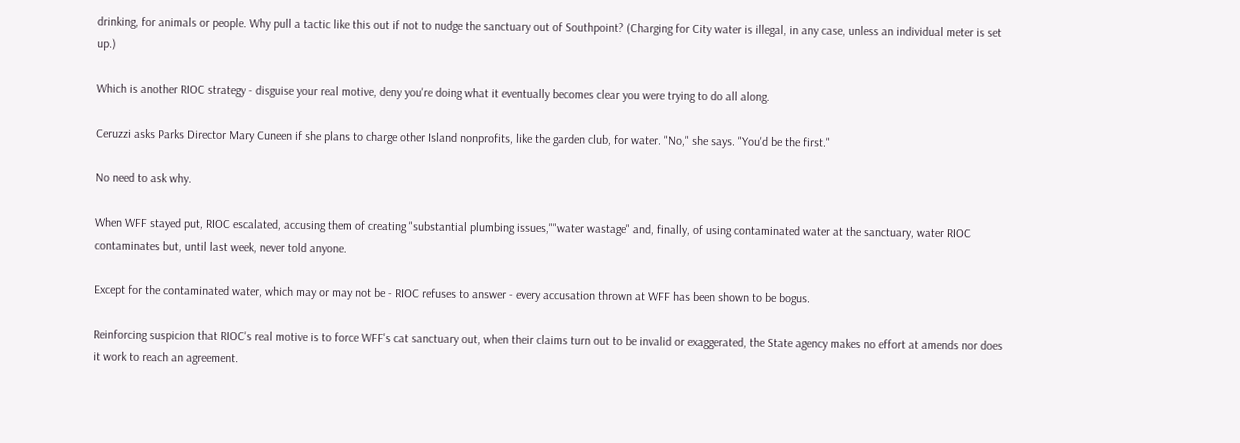drinking, for animals or people. Why pull a tactic like this out if not to nudge the sanctuary out of Southpoint? (Charging for City water is illegal, in any case, unless an individual meter is set up.)

Which is another RIOC strategy - disguise your real motive, deny you're doing what it eventually becomes clear you were trying to do all along.

Ceruzzi asks Parks Director Mary Cuneen if she plans to charge other Island nonprofits, like the garden club, for water. "No," she says. "You'd be the first."

No need to ask why.

When WFF stayed put, RIOC escalated, accusing them of creating "substantial plumbing issues,""water wastage" and, finally, of using contaminated water at the sanctuary, water RIOC contaminates but, until last week, never told anyone.

Except for the contaminated water, which may or may not be - RIOC refuses to answer - every accusation thrown at WFF has been shown to be bogus.

Reinforcing suspicion that RIOC's real motive is to force WFF's cat sanctuary out, when their claims turn out to be invalid or exaggerated, the State agency makes no effort at amends nor does it work to reach an agreement.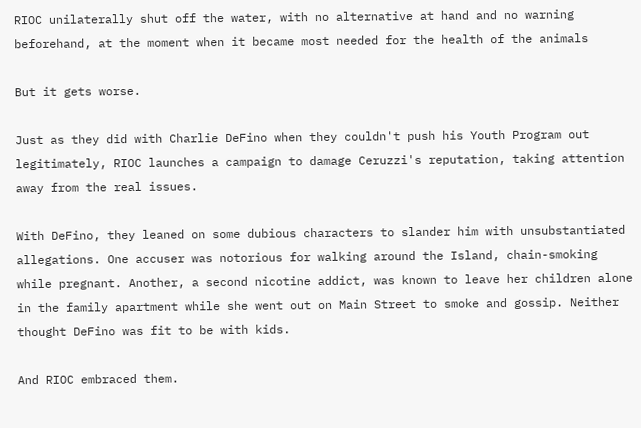RIOC unilaterally shut off the water, with no alternative at hand and no warning beforehand, at the moment when it became most needed for the health of the animals

But it gets worse.

Just as they did with Charlie DeFino when they couldn't push his Youth Program out legitimately, RIOC launches a campaign to damage Ceruzzi's reputation, taking attention away from the real issues.

With DeFino, they leaned on some dubious characters to slander him with unsubstantiated allegations. One accuser was notorious for walking around the Island, chain-smoking while pregnant. Another, a second nicotine addict, was known to leave her children alone in the family apartment while she went out on Main Street to smoke and gossip. Neither thought DeFino was fit to be with kids.

And RIOC embraced them.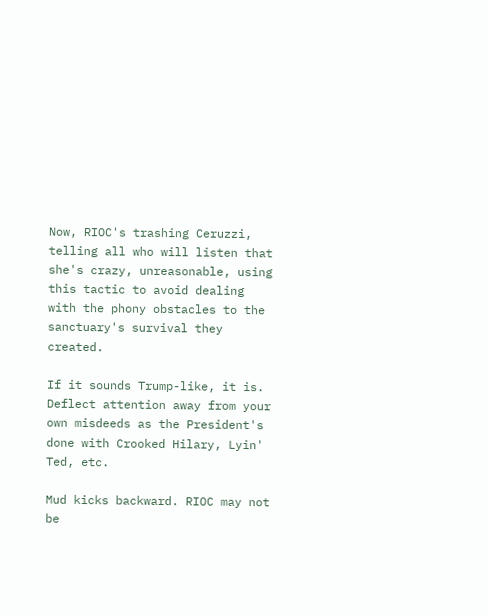Now, RIOC's trashing Ceruzzi, telling all who will listen that she's crazy, unreasonable, using this tactic to avoid dealing with the phony obstacles to the sanctuary's survival they created.

If it sounds Trump-like, it is. Deflect attention away from your own misdeeds as the President's done with Crooked Hilary, Lyin' Ted, etc.

Mud kicks backward. RIOC may not be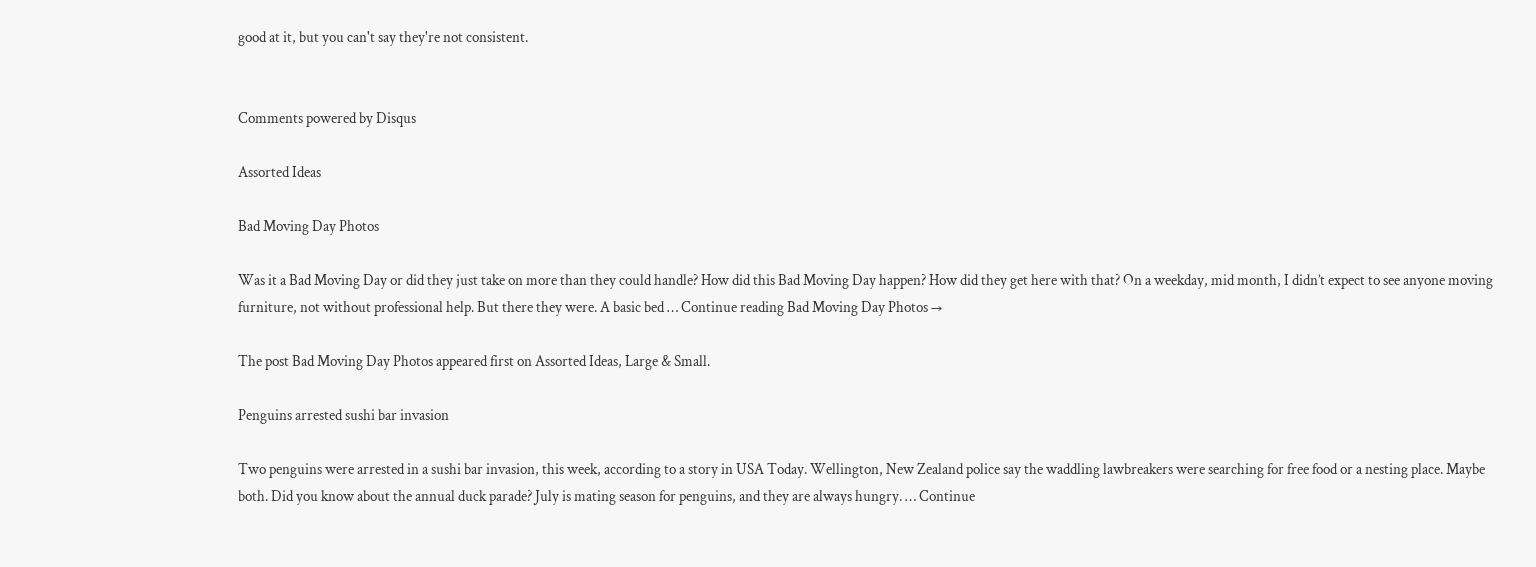good at it, but you can't say they're not consistent.


Comments powered by Disqus

Assorted Ideas

Bad Moving Day Photos

Was it a Bad Moving Day or did they just take on more than they could handle? How did this Bad Moving Day happen? How did they get here with that? On a weekday, mid month, I didn’t expect to see anyone moving furniture, not without professional help. But there they were. A basic bed … Continue reading Bad Moving Day Photos →

The post Bad Moving Day Photos appeared first on Assorted Ideas, Large & Small.

Penguins arrested sushi bar invasion

Two penguins were arrested in a sushi bar invasion, this week, according to a story in USA Today. Wellington, New Zealand police say the waddling lawbreakers were searching for free food or a nesting place. Maybe both. Did you know about the annual duck parade? July is mating season for penguins, and they are always hungry. … Continue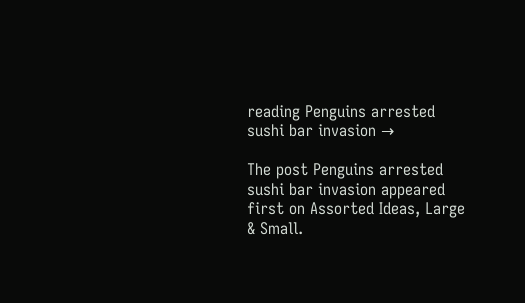reading Penguins arrested sushi bar invasion →

The post Penguins arrested sushi bar invasion appeared first on Assorted Ideas, Large & Small.